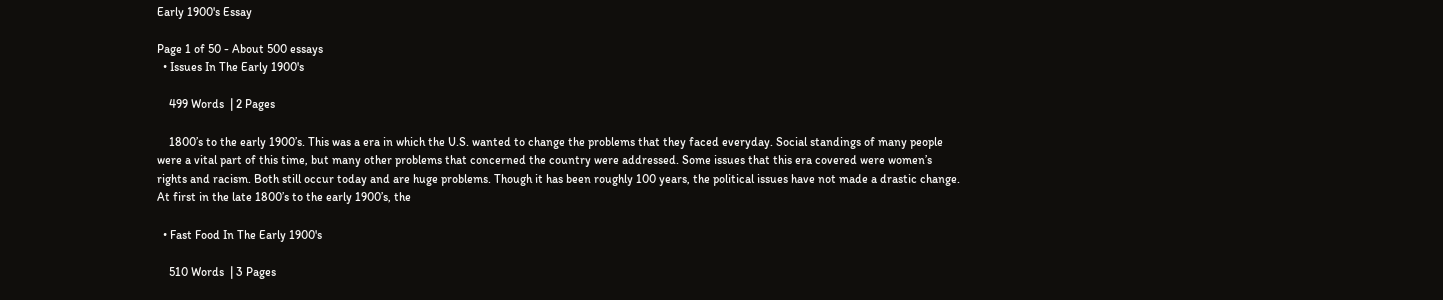Early 1900's Essay

Page 1 of 50 - About 500 essays
  • Issues In The Early 1900's

    499 Words  | 2 Pages

    1800’s to the early 1900’s. This was a era in which the U.S. wanted to change the problems that they faced everyday. Social standings of many people were a vital part of this time, but many other problems that concerned the country were addressed. Some issues that this era covered were women’s rights and racism. Both still occur today and are huge problems. Though it has been roughly 100 years, the political issues have not made a drastic change. At first in the late 1800’s to the early 1900’s, the

  • Fast Food In The Early 1900's

    510 Words  | 3 Pages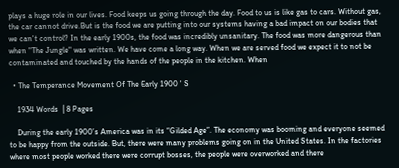plays a huge role in our lives. Food keeps us going through the day. Food to us is like gas to cars. Without gas, the car cannot drive.But is the food we are putting into our systems having a bad impact on our bodies that we can't control? In the early 1900s, the food was incredibly unsanitary. The food was more dangerous than when "The Jungle" was written. We have come a long way. When we are served food we expect it to not be contaminated and touched by the hands of the people in the kitchen. When

  • The Temperance Movement Of The Early 1900 ' S

    1934 Words  | 8 Pages

    During the early 1900’s America was in its “Gilded Age”. The economy was booming and everyone seemed to be happy from the outside. But, there were many problems going on in the United States. In the factories where most people worked there were corrupt bosses, the people were overworked and there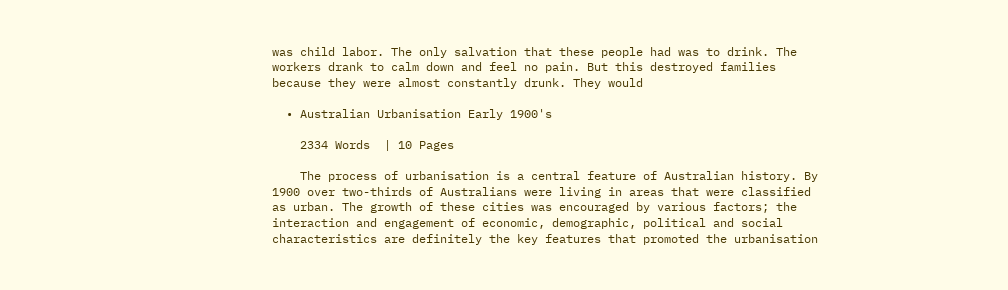was child labor. The only salvation that these people had was to drink. The workers drank to calm down and feel no pain. But this destroyed families because they were almost constantly drunk. They would

  • Australian Urbanisation Early 1900's

    2334 Words  | 10 Pages

    The process of urbanisation is a central feature of Australian history. By 1900 over two-thirds of Australians were living in areas that were classified as urban. The growth of these cities was encouraged by various factors; the interaction and engagement of economic, demographic, political and social characteristics are definitely the key features that promoted the urbanisation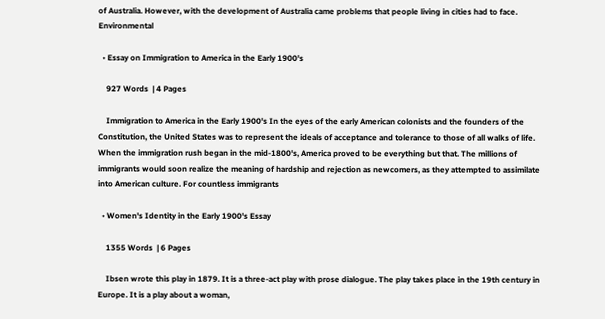of Australia. However, with the development of Australia came problems that people living in cities had to face. Environmental

  • Essay on Immigration to America in the Early 1900's

    927 Words  | 4 Pages

    Immigration to America in the Early 1900's In the eyes of the early American colonists and the founders of the Constitution, the United States was to represent the ideals of acceptance and tolerance to those of all walks of life. When the immigration rush began in the mid-1800's, America proved to be everything but that. The millions of immigrants would soon realize the meaning of hardship and rejection as newcomers, as they attempted to assimilate into American culture. For countless immigrants

  • Women's Identity in the Early 1900's Essay

    1355 Words  | 6 Pages

    Ibsen wrote this play in 1879. It is a three-act play with prose dialogue. The play takes place in the 19th century in Europe. It is a play about a woman,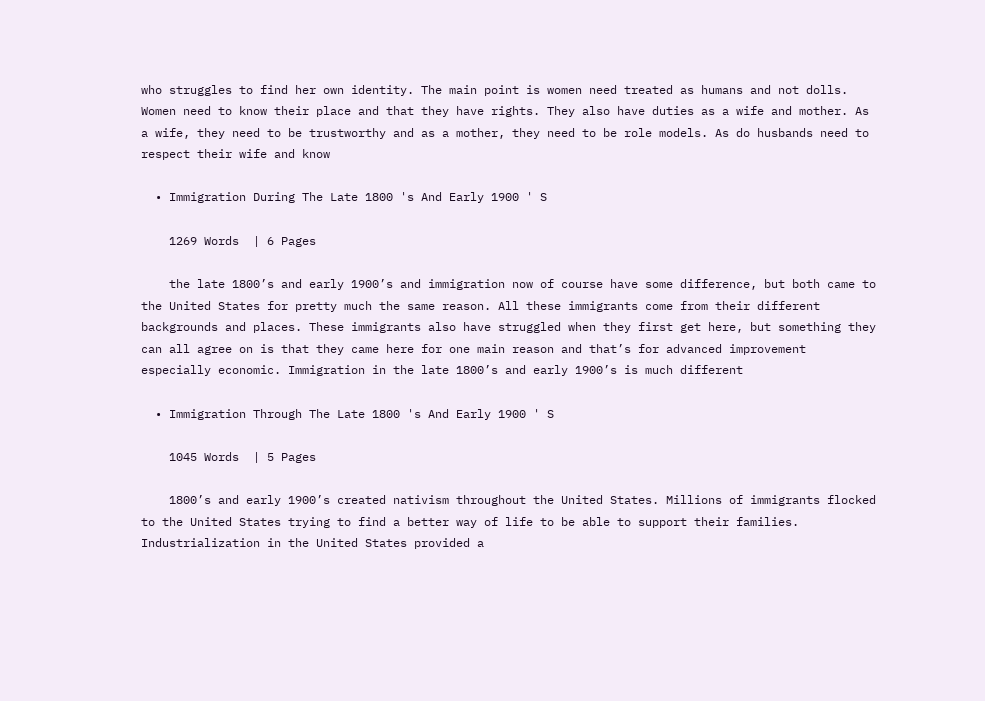who struggles to find her own identity. The main point is women need treated as humans and not dolls. Women need to know their place and that they have rights. They also have duties as a wife and mother. As a wife, they need to be trustworthy and as a mother, they need to be role models. As do husbands need to respect their wife and know

  • Immigration During The Late 1800 's And Early 1900 ' S

    1269 Words  | 6 Pages

    the late 1800’s and early 1900’s and immigration now of course have some difference, but both came to the United States for pretty much the same reason. All these immigrants come from their different backgrounds and places. These immigrants also have struggled when they first get here, but something they can all agree on is that they came here for one main reason and that’s for advanced improvement especially economic. Immigration in the late 1800’s and early 1900’s is much different

  • Immigration Through The Late 1800 's And Early 1900 ' S

    1045 Words  | 5 Pages

    1800’s and early 1900’s created nativism throughout the United States. Millions of immigrants flocked to the United States trying to find a better way of life to be able to support their families. Industrialization in the United States provided a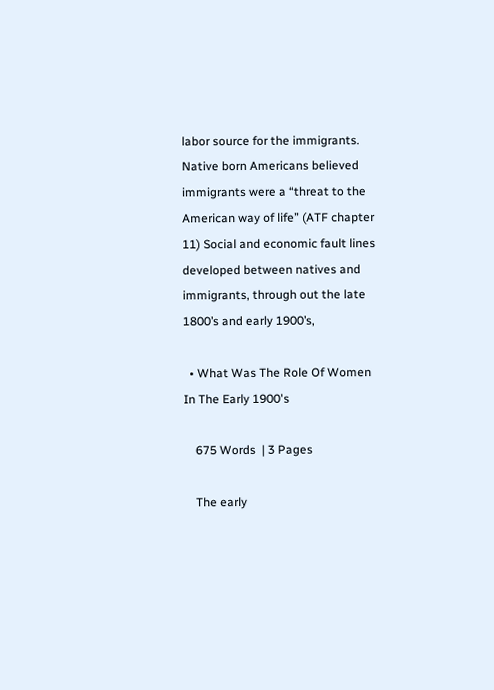labor source for the immigrants. Native born Americans believed immigrants were a “threat to the American way of life” (ATF chapter 11) Social and economic fault lines developed between natives and immigrants, through out the late 1800’s and early 1900’s,

  • What Was The Role Of Women In The Early 1900's

    675 Words  | 3 Pages

    The early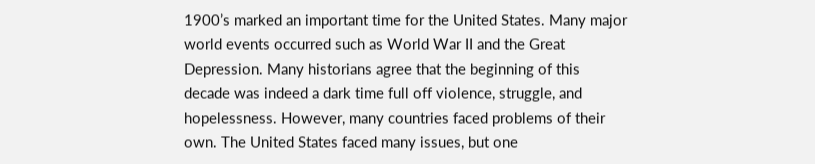1900’s marked an important time for the United States. Many major world events occurred such as World War II and the Great Depression. Many historians agree that the beginning of this decade was indeed a dark time full off violence, struggle, and hopelessness. However, many countries faced problems of their own. The United States faced many issues, but one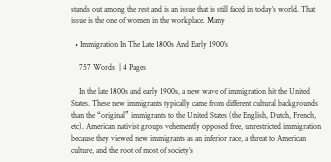stands out among the rest and is an issue that is still faced in today’s world. That issue is the one of women in the workplace. Many

  • Immigration In The Late 1800s And Early 1900's

    757 Words  | 4 Pages

    In the late 1800s and early 1900s, a new wave of immigration hit the United States. These new immigrants typically came from different cultural backgrounds than the “original” immigrants to the United States (the English, Dutch, French, etc). American nativist groups vehemently opposed free, unrestricted immigration because they viewed new immigrants as an inferior race, a threat to American culture, and the root of most of society’s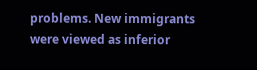problems. New immigrants were viewed as inferior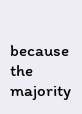because the majority